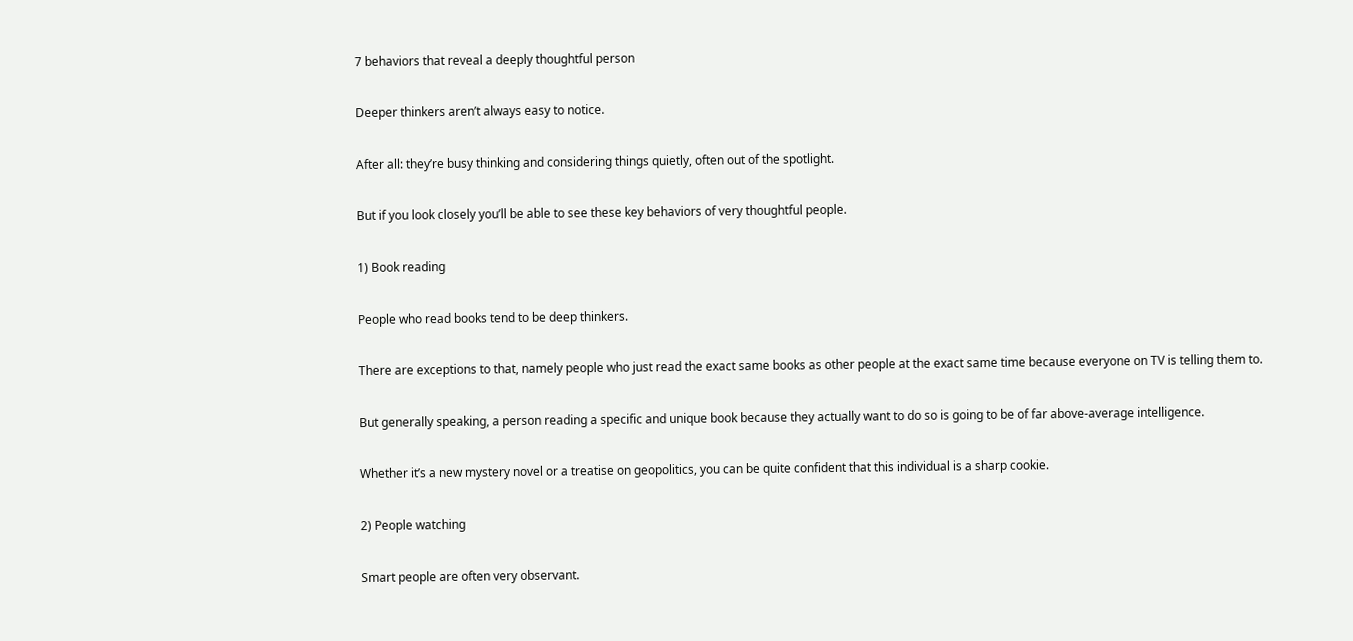7 behaviors that reveal a deeply thoughtful person

Deeper thinkers aren’t always easy to notice.

After all: they’re busy thinking and considering things quietly, often out of the spotlight.

But if you look closely you’ll be able to see these key behaviors of very thoughtful people.

1) Book reading

People who read books tend to be deep thinkers.

There are exceptions to that, namely people who just read the exact same books as other people at the exact same time because everyone on TV is telling them to.

But generally speaking, a person reading a specific and unique book because they actually want to do so is going to be of far above-average intelligence.

Whether it’s a new mystery novel or a treatise on geopolitics, you can be quite confident that this individual is a sharp cookie.

2) People watching

Smart people are often very observant.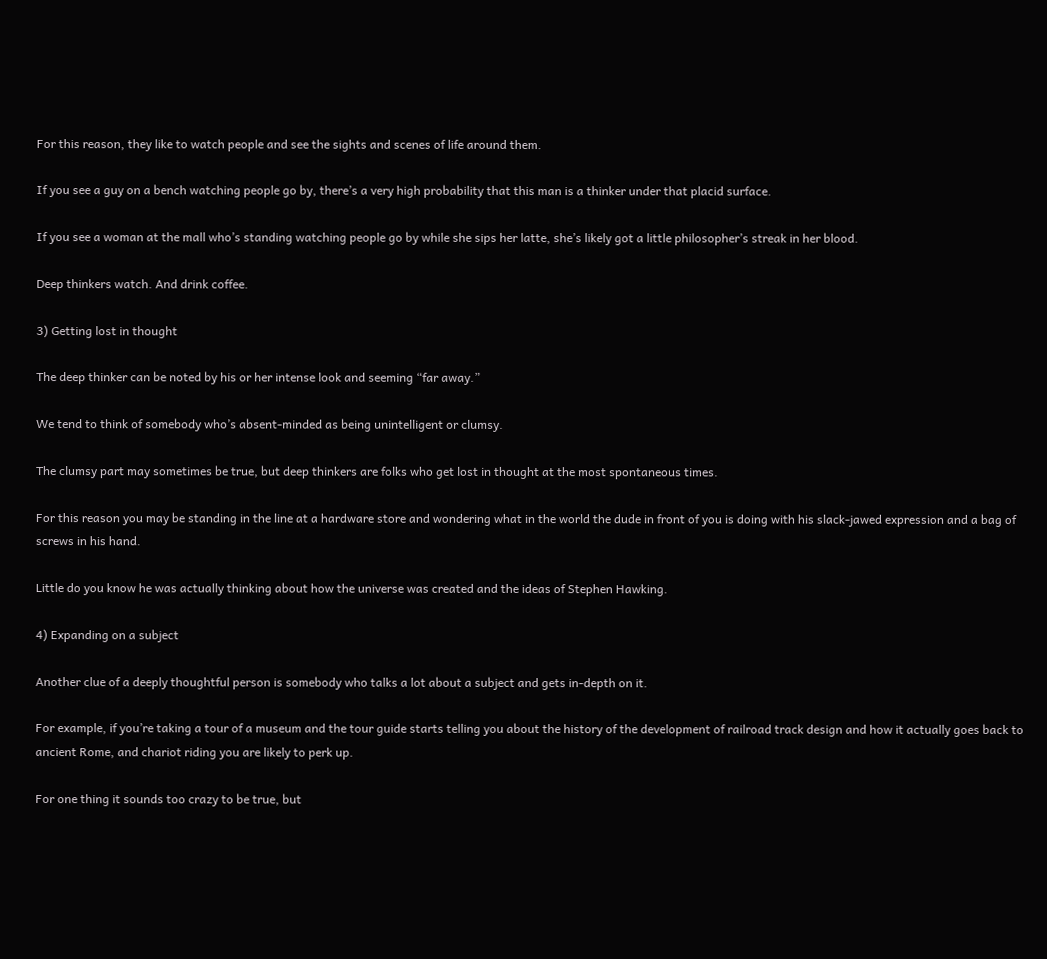For this reason, they like to watch people and see the sights and scenes of life around them.

If you see a guy on a bench watching people go by, there’s a very high probability that this man is a thinker under that placid surface.

If you see a woman at the mall who’s standing watching people go by while she sips her latte, she’s likely got a little philosopher’s streak in her blood.

Deep thinkers watch. And drink coffee.

3) Getting lost in thought

The deep thinker can be noted by his or her intense look and seeming “far away.”

We tend to think of somebody who’s absent-minded as being unintelligent or clumsy.

The clumsy part may sometimes be true, but deep thinkers are folks who get lost in thought at the most spontaneous times.

For this reason you may be standing in the line at a hardware store and wondering what in the world the dude in front of you is doing with his slack-jawed expression and a bag of screws in his hand.

Little do you know he was actually thinking about how the universe was created and the ideas of Stephen Hawking.

4) Expanding on a subject

Another clue of a deeply thoughtful person is somebody who talks a lot about a subject and gets in-depth on it.

For example, if you’re taking a tour of a museum and the tour guide starts telling you about the history of the development of railroad track design and how it actually goes back to ancient Rome, and chariot riding you are likely to perk up.

For one thing it sounds too crazy to be true, but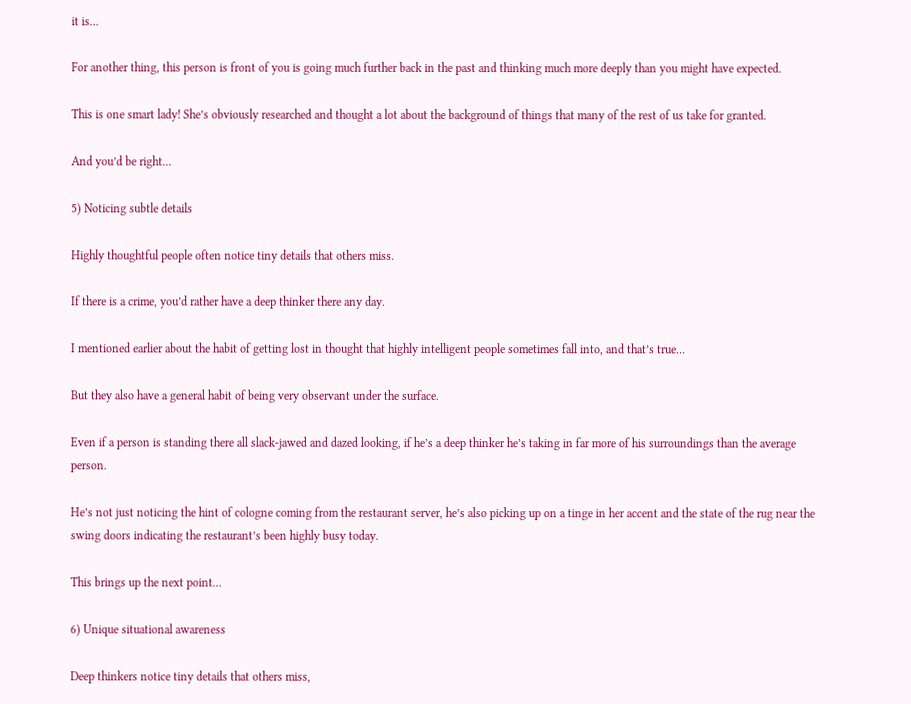it is…

For another thing, this person is front of you is going much further back in the past and thinking much more deeply than you might have expected.

This is one smart lady! She’s obviously researched and thought a lot about the background of things that many of the rest of us take for granted.

And you’d be right…

5) Noticing subtle details

Highly thoughtful people often notice tiny details that others miss.

If there is a crime, you’d rather have a deep thinker there any day.

I mentioned earlier about the habit of getting lost in thought that highly intelligent people sometimes fall into, and that’s true…

But they also have a general habit of being very observant under the surface.

Even if a person is standing there all slack-jawed and dazed looking, if he’s a deep thinker he’s taking in far more of his surroundings than the average person.

He’s not just noticing the hint of cologne coming from the restaurant server, he’s also picking up on a tinge in her accent and the state of the rug near the swing doors indicating the restaurant’s been highly busy today.

This brings up the next point…

6) Unique situational awareness

Deep thinkers notice tiny details that others miss,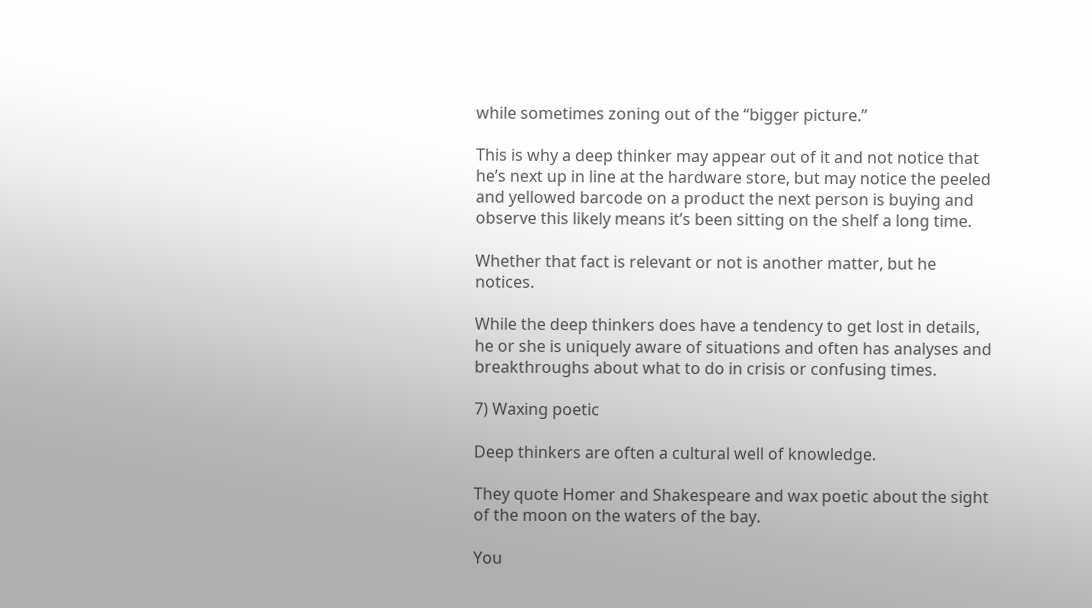while sometimes zoning out of the “bigger picture.”

This is why a deep thinker may appear out of it and not notice that he’s next up in line at the hardware store, but may notice the peeled and yellowed barcode on a product the next person is buying and observe this likely means it’s been sitting on the shelf a long time.

Whether that fact is relevant or not is another matter, but he notices.

While the deep thinkers does have a tendency to get lost in details, he or she is uniquely aware of situations and often has analyses and breakthroughs about what to do in crisis or confusing times.

7) Waxing poetic

Deep thinkers are often a cultural well of knowledge.

They quote Homer and Shakespeare and wax poetic about the sight of the moon on the waters of the bay.

You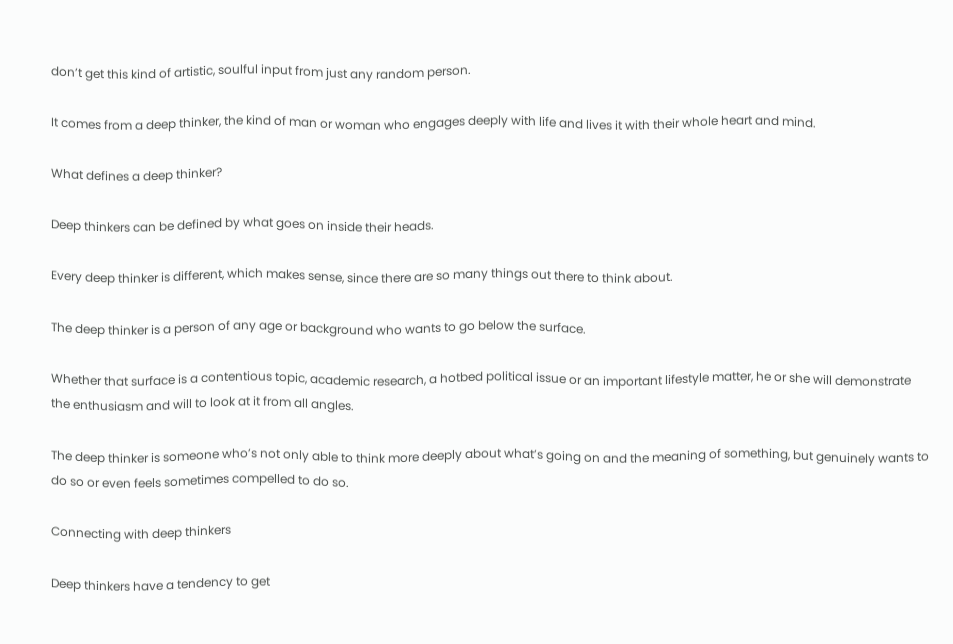don’t get this kind of artistic, soulful input from just any random person.

It comes from a deep thinker, the kind of man or woman who engages deeply with life and lives it with their whole heart and mind.

What defines a deep thinker?

Deep thinkers can be defined by what goes on inside their heads.

Every deep thinker is different, which makes sense, since there are so many things out there to think about.

The deep thinker is a person of any age or background who wants to go below the surface.

Whether that surface is a contentious topic, academic research, a hotbed political issue or an important lifestyle matter, he or she will demonstrate the enthusiasm and will to look at it from all angles.

The deep thinker is someone who’s not only able to think more deeply about what’s going on and the meaning of something, but genuinely wants to do so or even feels sometimes compelled to do so.

Connecting with deep thinkers

Deep thinkers have a tendency to get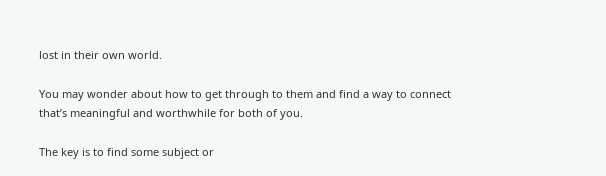lost in their own world.

You may wonder about how to get through to them and find a way to connect that’s meaningful and worthwhile for both of you.

The key is to find some subject or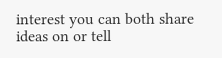interest you can both share ideas on or tell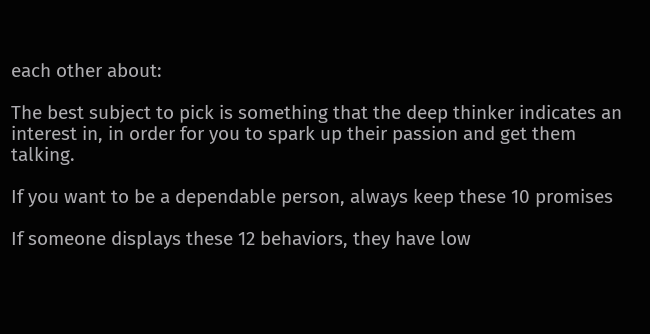each other about:

The best subject to pick is something that the deep thinker indicates an interest in, in order for you to spark up their passion and get them talking.

If you want to be a dependable person, always keep these 10 promises

If someone displays these 12 behaviors, they have low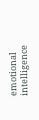emotional intelligence